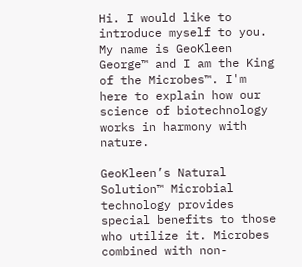Hi. I would like to introduce myself to you. My name is GeoKleen George™ and I am the King of the Microbes™. I'm here to explain how our science of biotechnology works in harmony with nature.

GeoKleen’s Natural Solution™ Microbial technology provides special benefits to those who utilize it. Microbes combined with non-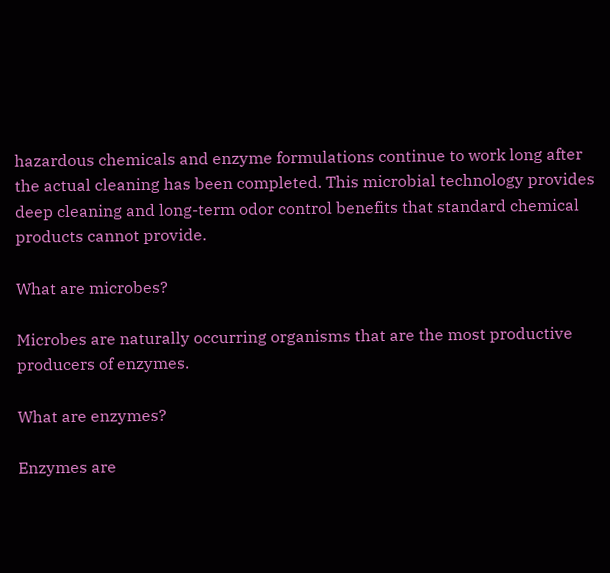hazardous chemicals and enzyme formulations continue to work long after the actual cleaning has been completed. This microbial technology provides deep cleaning and long-term odor control benefits that standard chemical products cannot provide.

What are microbes?

Microbes are naturally occurring organisms that are the most productive producers of enzymes.

What are enzymes?

Enzymes are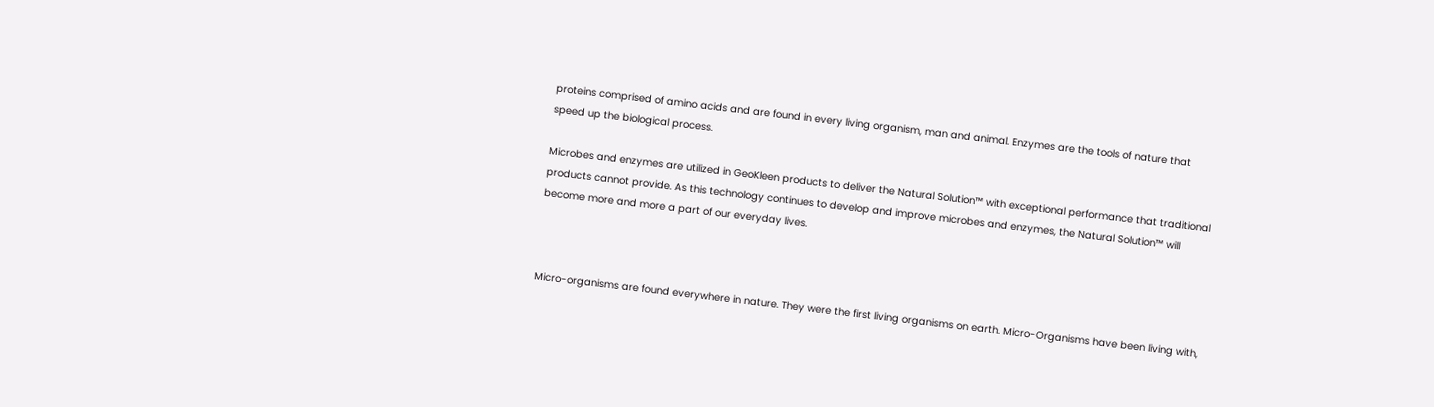proteins comprised of amino acids and are found in every living organism, man and animal. Enzymes are the tools of nature that speed up the biological process.

Microbes and enzymes are utilized in GeoKleen products to deliver the Natural Solution™ with exceptional performance that traditional products cannot provide. As this technology continues to develop and improve microbes and enzymes, the Natural Solution™ will become more and more a part of our everyday lives.



Micro-organisms are found everywhere in nature. They were the first living organisms on earth. Micro-Organisms have been living with,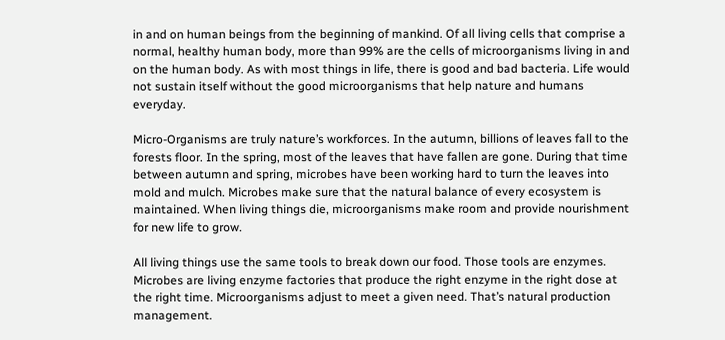in and on human beings from the beginning of mankind. Of all living cells that comprise a normal, healthy human body, more than 99% are the cells of microorganisms living in and on the human body. As with most things in life, there is good and bad bacteria. Life would not sustain itself without the good microorganisms that help nature and humans everyday.

Micro-Organisms are truly nature’s workforces. In the autumn, billions of leaves fall to the forests floor. In the spring, most of the leaves that have fallen are gone. During that time between autumn and spring, microbes have been working hard to turn the leaves into mold and mulch. Microbes make sure that the natural balance of every ecosystem is maintained. When living things die, microorganisms make room and provide nourishment for new life to grow.

All living things use the same tools to break down our food. Those tools are enzymes. Microbes are living enzyme factories that produce the right enzyme in the right dose at the right time. Microorganisms adjust to meet a given need. That’s natural production management.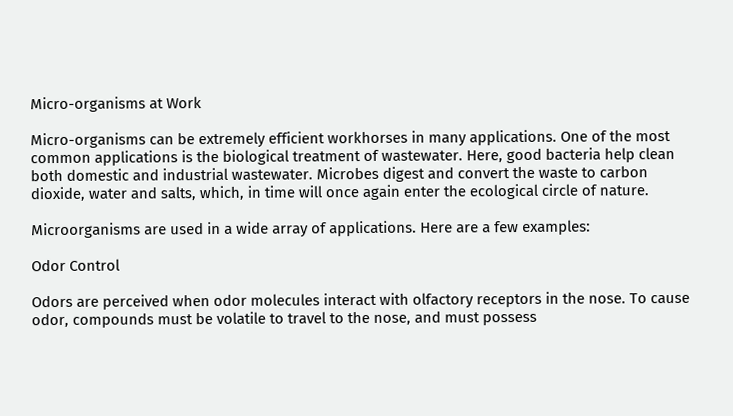Micro-organisms at Work

Micro-organisms can be extremely efficient workhorses in many applications. One of the most common applications is the biological treatment of wastewater. Here, good bacteria help clean both domestic and industrial wastewater. Microbes digest and convert the waste to carbon dioxide, water and salts, which, in time will once again enter the ecological circle of nature.

Microorganisms are used in a wide array of applications. Here are a few examples:

Odor Control

Odors are perceived when odor molecules interact with olfactory receptors in the nose. To cause odor, compounds must be volatile to travel to the nose, and must possess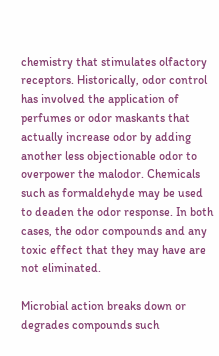chemistry that stimulates olfactory receptors. Historically, odor control has involved the application of perfumes or odor maskants that actually increase odor by adding another less objectionable odor to overpower the malodor. Chemicals such as formaldehyde may be used to deaden the odor response. In both cases, the odor compounds and any toxic effect that they may have are not eliminated.

Microbial action breaks down or degrades compounds such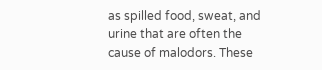as spilled food, sweat, and urine that are often the cause of malodors. These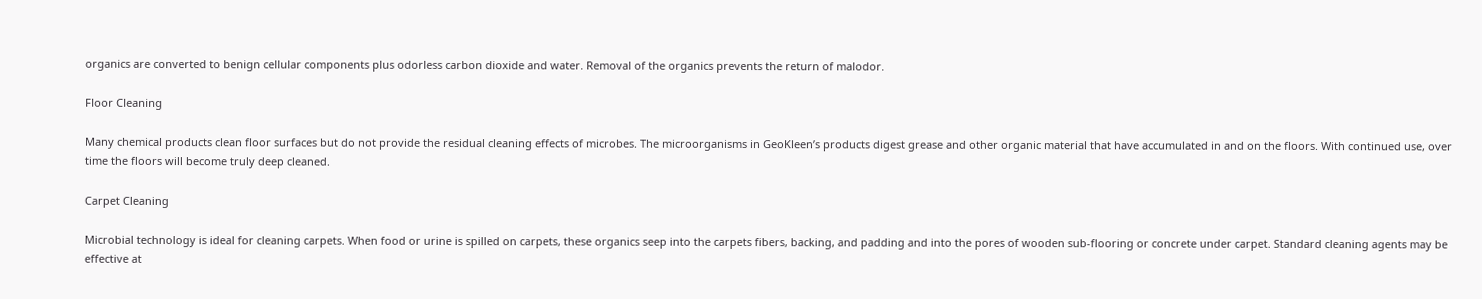organics are converted to benign cellular components plus odorless carbon dioxide and water. Removal of the organics prevents the return of malodor.

Floor Cleaning

Many chemical products clean floor surfaces but do not provide the residual cleaning effects of microbes. The microorganisms in GeoKleen’s products digest grease and other organic material that have accumulated in and on the floors. With continued use, over time the floors will become truly deep cleaned.

Carpet Cleaning

Microbial technology is ideal for cleaning carpets. When food or urine is spilled on carpets, these organics seep into the carpets fibers, backing, and padding and into the pores of wooden sub-flooring or concrete under carpet. Standard cleaning agents may be effective at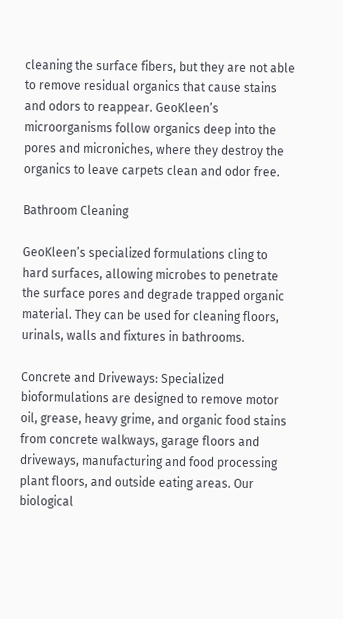cleaning the surface fibers, but they are not able to remove residual organics that cause stains and odors to reappear. GeoKleen’s microorganisms follow organics deep into the pores and microniches, where they destroy the organics to leave carpets clean and odor free.

Bathroom Cleaning

GeoKleen’s specialized formulations cling to hard surfaces, allowing microbes to penetrate the surface pores and degrade trapped organic material. They can be used for cleaning floors, urinals, walls and fixtures in bathrooms.

Concrete and Driveways: Specialized bioformulations are designed to remove motor oil, grease, heavy grime, and organic food stains from concrete walkways, garage floors and driveways, manufacturing and food processing plant floors, and outside eating areas. Our biological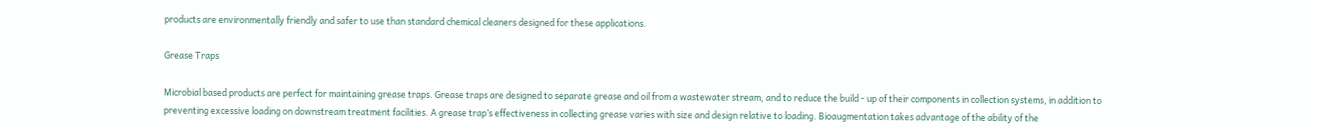products are environmentally friendly and safer to use than standard chemical cleaners designed for these applications.

Grease Traps

Microbial based products are perfect for maintaining grease traps. Grease traps are designed to separate grease and oil from a wastewater stream, and to reduce the build - up of their components in collection systems, in addition to preventing excessive loading on downstream treatment facilities. A grease trap’s effectiveness in collecting grease varies with size and design relative to loading. Bioaugmentation takes advantage of the ability of the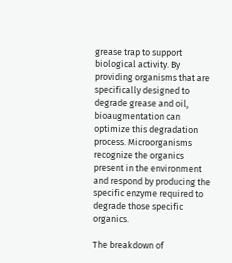grease trap to support biological activity. By providing organisms that are specifically designed to degrade grease and oil, bioaugmentation can optimize this degradation process. Microorganisms recognize the organics present in the environment and respond by producing the specific enzyme required to degrade those specific organics.

The breakdown of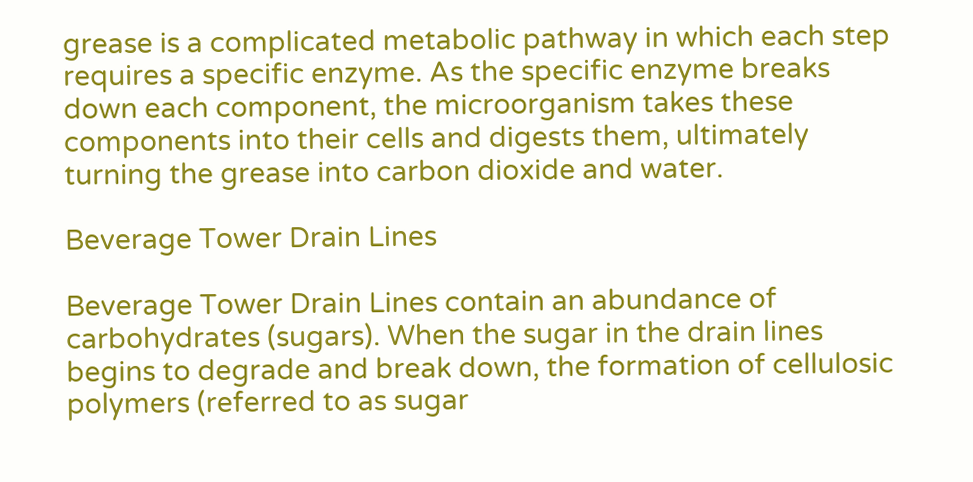grease is a complicated metabolic pathway in which each step requires a specific enzyme. As the specific enzyme breaks down each component, the microorganism takes these components into their cells and digests them, ultimately turning the grease into carbon dioxide and water.

Beverage Tower Drain Lines

Beverage Tower Drain Lines contain an abundance of carbohydrates (sugars). When the sugar in the drain lines begins to degrade and break down, the formation of cellulosic polymers (referred to as sugar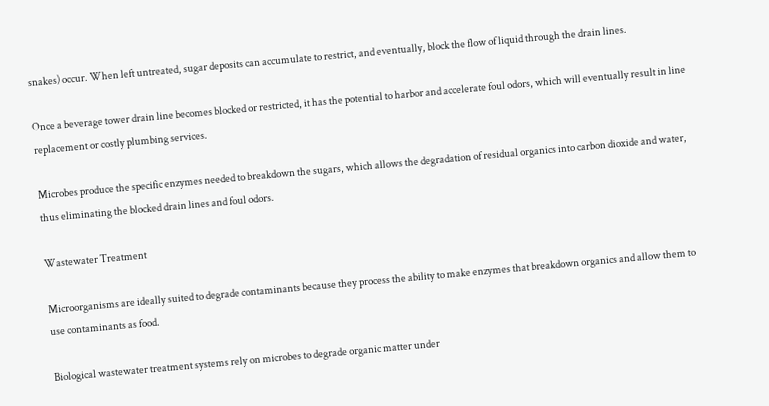snakes) occur. When left untreated, sugar deposits can accumulate to restrict, and eventually, block the flow of liquid through the drain lines.

Once a beverage tower drain line becomes blocked or restricted, it has the potential to harbor and accelerate foul odors, which will eventually result in line replacement or costly plumbing services.

Microbes produce the specific enzymes needed to breakdown the sugars, which allows the degradation of residual organics into carbon dioxide and water, thus eliminating the blocked drain lines and foul odors.

Wastewater Treatment

Microorganisms are ideally suited to degrade contaminants because they process the ability to make enzymes that breakdown organics and allow them to use contaminants as food.

Biological wastewater treatment systems rely on microbes to degrade organic matter under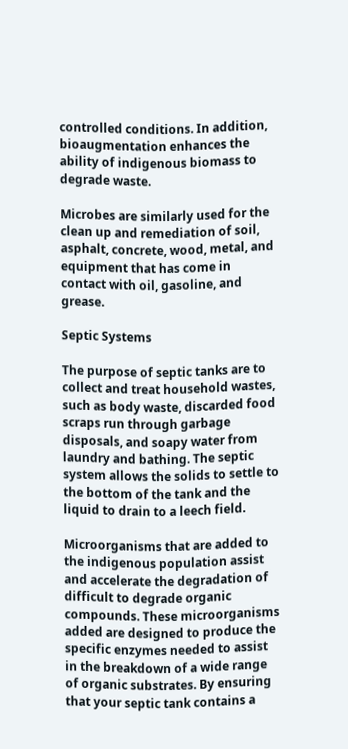controlled conditions. In addition, bioaugmentation enhances the ability of indigenous biomass to degrade waste.

Microbes are similarly used for the clean up and remediation of soil, asphalt, concrete, wood, metal, and equipment that has come in contact with oil, gasoline, and grease.

Septic Systems

The purpose of septic tanks are to collect and treat household wastes, such as body waste, discarded food scraps run through garbage disposals, and soapy water from laundry and bathing. The septic system allows the solids to settle to the bottom of the tank and the liquid to drain to a leech field.

Microorganisms that are added to the indigenous population assist and accelerate the degradation of difficult to degrade organic compounds. These microorganisms added are designed to produce the specific enzymes needed to assist in the breakdown of a wide range of organic substrates. By ensuring that your septic tank contains a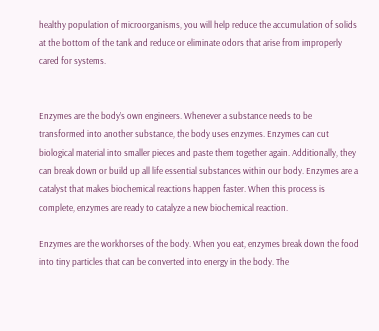healthy population of microorganisms, you will help reduce the accumulation of solids at the bottom of the tank and reduce or eliminate odors that arise from improperly cared for systems.


Enzymes are the body’s own engineers. Whenever a substance needs to be transformed into another substance, the body uses enzymes. Enzymes can cut biological material into smaller pieces and paste them together again. Additionally, they can break down or build up all life essential substances within our body. Enzymes are a catalyst that makes biochemical reactions happen faster. When this process is complete, enzymes are ready to catalyze a new biochemical reaction.

Enzymes are the workhorses of the body. When you eat, enzymes break down the food into tiny particles that can be converted into energy in the body. The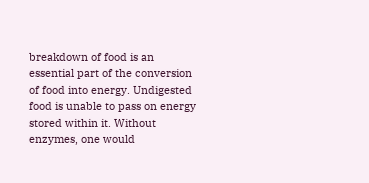breakdown of food is an essential part of the conversion of food into energy. Undigested food is unable to pass on energy stored within it. Without enzymes, one would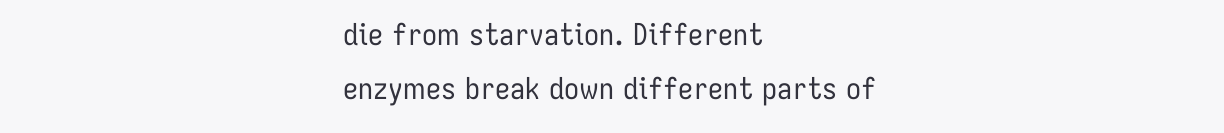die from starvation. Different enzymes break down different parts of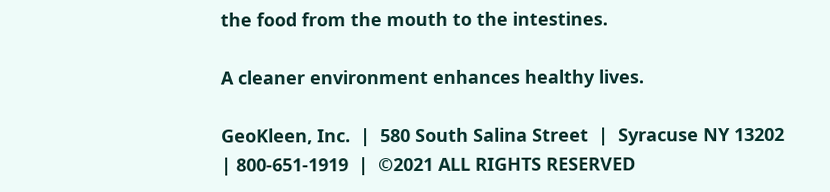the food from the mouth to the intestines.

A cleaner environment enhances healthy lives.

GeoKleen, Inc.  |  580 South Salina Street  |  Syracuse NY 13202  | 800-651-1919  |  ©2021 ALL RIGHTS RESERVED